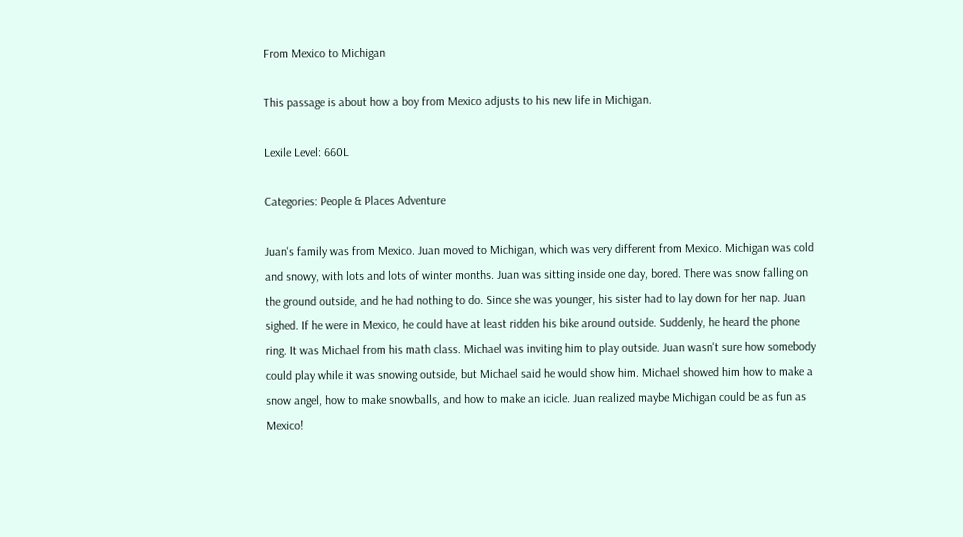From Mexico to Michigan

This passage is about how a boy from Mexico adjusts to his new life in Michigan.

Lexile Level: 660L

Categories: People & Places Adventure

Juan's family was from Mexico. Juan moved to Michigan, which was very different from Mexico. Michigan was cold and snowy, with lots and lots of winter months. Juan was sitting inside one day, bored. There was snow falling on the ground outside, and he had nothing to do. Since she was younger, his sister had to lay down for her nap. Juan sighed. If he were in Mexico, he could have at least ridden his bike around outside. Suddenly, he heard the phone ring. It was Michael from his math class. Michael was inviting him to play outside. Juan wasn't sure how somebody could play while it was snowing outside, but Michael said he would show him. Michael showed him how to make a snow angel, how to make snowballs, and how to make an icicle. Juan realized maybe Michigan could be as fun as Mexico!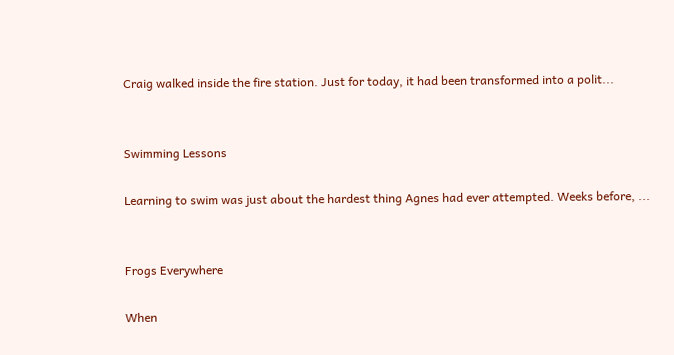Craig walked inside the fire station. Just for today, it had been transformed into a polit...


Swimming Lessons

Learning to swim was just about the hardest thing Agnes had ever attempted. Weeks before, ...


Frogs Everywhere

When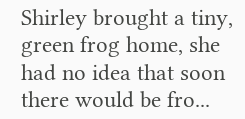Shirley brought a tiny, green frog home, she had no idea that soon there would be fro...